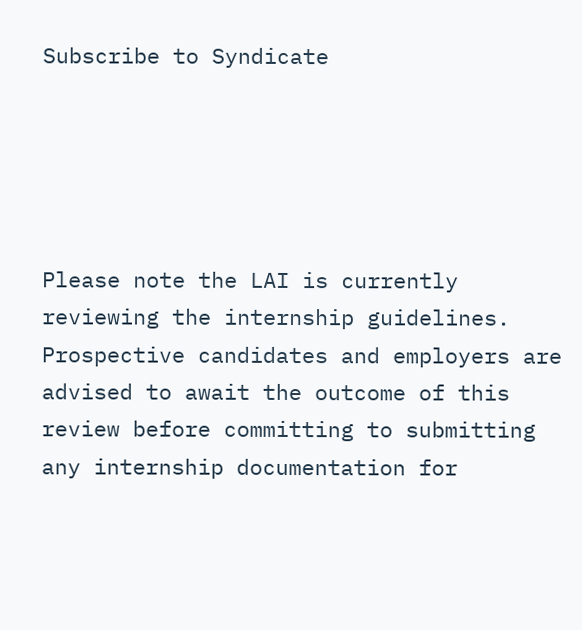Subscribe to Syndicate





Please note the LAI is currently reviewing the internship guidelines. Prospective candidates and employers are advised to await the outcome of this review before committing to submitting any internship documentation for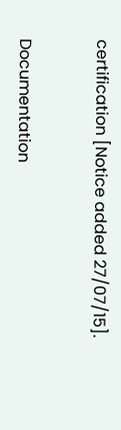certification [Notice added 27/07/15].


Documentation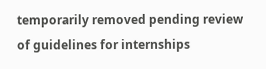temporarily removed pending review of guidelines for internships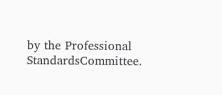by the Professional StandardsCommittee.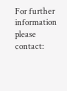For further information please contact: